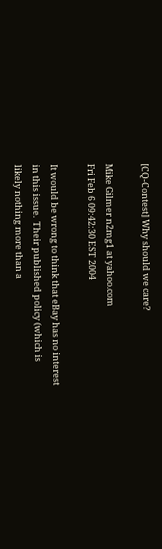[CQ-Contest] Why should we care?

Mike Gilmer n2mg1 at yahoo.com
Fri Feb 6 09:42:30 EST 2004

It would be wrong to think that eBay has no interest
in this issue.  Their published policy (which is
likely nothing more than a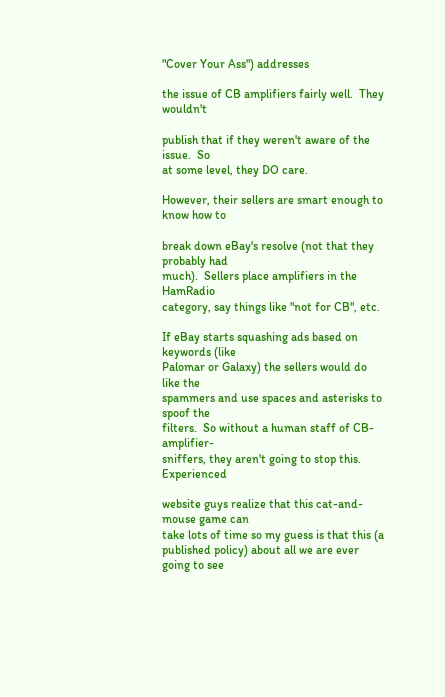"Cover Your Ass") addresses

the issue of CB amplifiers fairly well.  They wouldn't

publish that if they weren't aware of the issue.  So
at some level, they DO care.

However, their sellers are smart enough to know how to

break down eBay's resolve (not that they probably had
much).  Sellers place amplifiers in the HamRadio
category, say things like "not for CB", etc.

If eBay starts squashing ads based on keywords (like
Palomar or Galaxy) the sellers would do like the
spammers and use spaces and asterisks to spoof the
filters.  So without a human staff of CB-amplifier-
sniffers, they aren't going to stop this.  Experienced

website guys realize that this cat-and-mouse game can
take lots of time so my guess is that this (a
published policy) about all we are ever going to see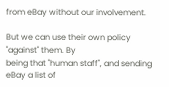from eBay without our involvement.

But we can use their own policy "against" them. By
being that "human staff", and sending eBay a list of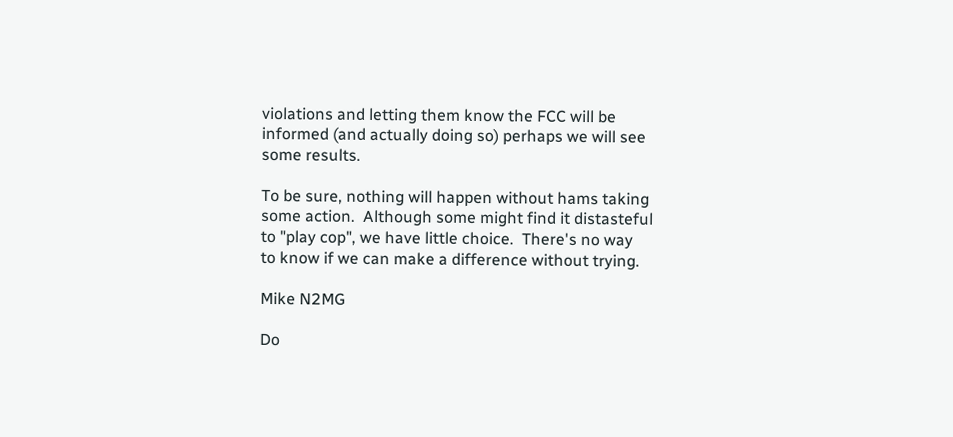violations and letting them know the FCC will be
informed (and actually doing so) perhaps we will see
some results.

To be sure, nothing will happen without hams taking
some action.  Although some might find it distasteful
to "play cop", we have little choice.  There's no way
to know if we can make a difference without trying.

Mike N2MG

Do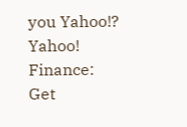you Yahoo!?
Yahoo! Finance: Get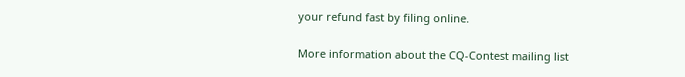your refund fast by filing online.

More information about the CQ-Contest mailing list